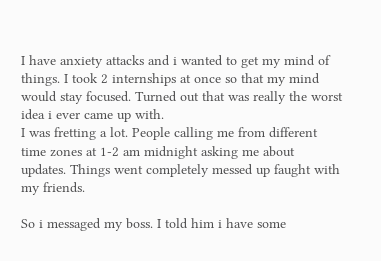I have anxiety attacks and i wanted to get my mind of things. I took 2 internships at once so that my mind would stay focused. Turned out that was really the worst idea i ever came up with.
I was fretting a lot. People calling me from different time zones at 1-2 am midnight asking me about updates. Things went completely messed up faught with my friends.

So i messaged my boss. I told him i have some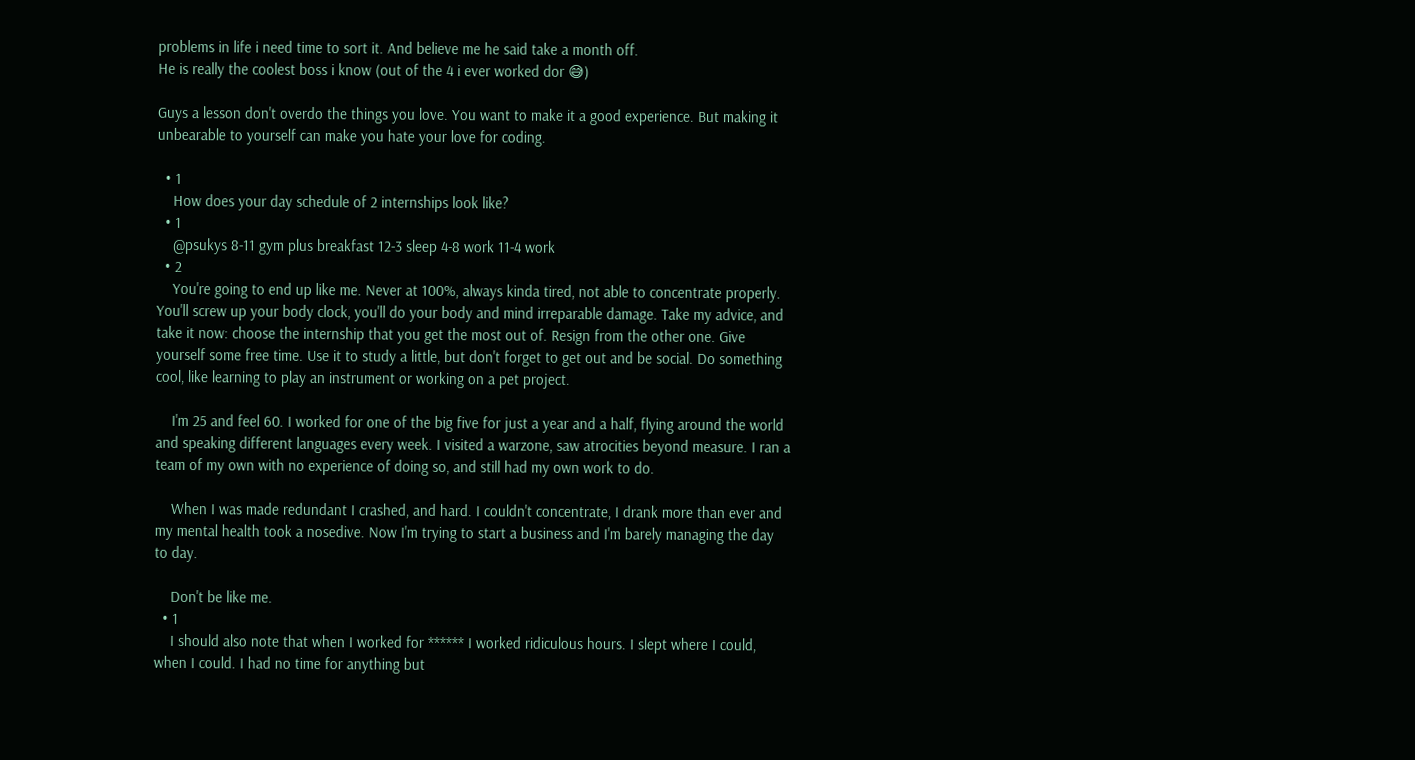problems in life i need time to sort it. And believe me he said take a month off.
He is really the coolest boss i know (out of the 4 i ever worked dor 😅)

Guys a lesson don't overdo the things you love. You want to make it a good experience. But making it unbearable to yourself can make you hate your love for coding.

  • 1
    How does your day schedule of 2 internships look like?
  • 1
    @psukys 8-11 gym plus breakfast 12-3 sleep 4-8 work 11-4 work
  • 2
    You're going to end up like me. Never at 100%, always kinda tired, not able to concentrate properly. You'll screw up your body clock, you'll do your body and mind irreparable damage. Take my advice, and take it now: choose the internship that you get the most out of. Resign from the other one. Give yourself some free time. Use it to study a little, but don't forget to get out and be social. Do something cool, like learning to play an instrument or working on a pet project.

    I'm 25 and feel 60. I worked for one of the big five for just a year and a half, flying around the world and speaking different languages every week. I visited a warzone, saw atrocities beyond measure. I ran a team of my own with no experience of doing so, and still had my own work to do.

    When I was made redundant I crashed, and hard. I couldn't concentrate, I drank more than ever and my mental health took a nosedive. Now I'm trying to start a business and I'm barely managing the day to day.

    Don't be like me.
  • 1
    I should also note that when I worked for ****** I worked ridiculous hours. I slept where I could, when I could. I had no time for anything but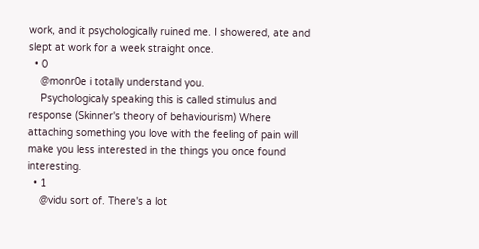work, and it psychologically ruined me. I showered, ate and slept at work for a week straight once.
  • 0
    @monr0e i totally understand you.
    Psychologicaly speaking this is called stimulus and response (Skinner's theory of behaviourism) Where attaching something you love with the feeling of pain will make you less interested in the things you once found interesting.
  • 1
    @vidu sort of. There's a lot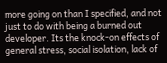more going on than I specified, and not just to do with being a burned out developer. Its the knock-on effects of general stress, social isolation, lack of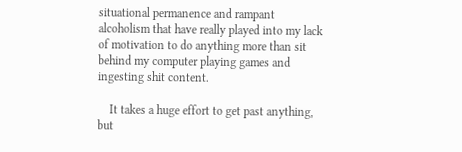situational permanence and rampant alcoholism that have really played into my lack of motivation to do anything more than sit behind my computer playing games and ingesting shit content.

    It takes a huge effort to get past anything, but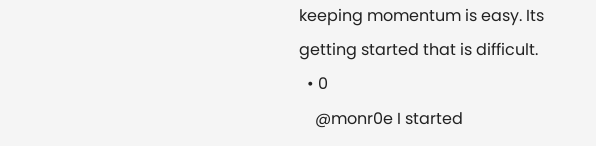keeping momentum is easy. Its getting started that is difficult.
  • 0
    @monr0e I started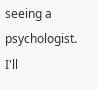seeing a psychologist. I'll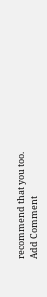recommend that you too.
Add Comment